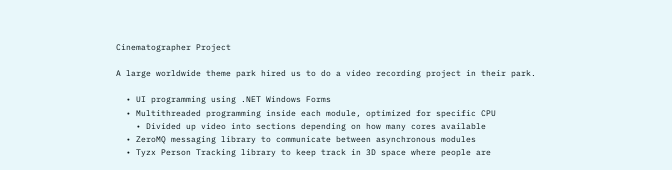Cinematographer Project

A large worldwide theme park hired us to do a video recording project in their park.

  • UI programming using .NET Windows Forms
  • Multithreaded programming inside each module, optimized for specific CPU
    • Divided up video into sections depending on how many cores available
  • ZeroMQ messaging library to communicate between asynchronous modules
  • Tyzx Person Tracking library to keep track in 3D space where people are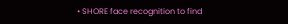• SHORE face recognition to find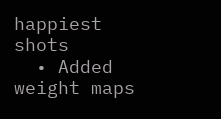happiest shots
  • Added weight maps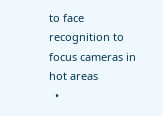to face recognition to focus cameras in hot areas
  •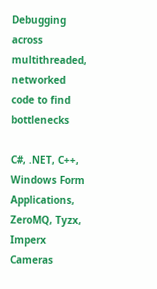Debugging across multithreaded, networked code to find bottlenecks

C#, .NET, C++, Windows Form Applications, ZeroMQ, Tyzx, Imperx Cameras